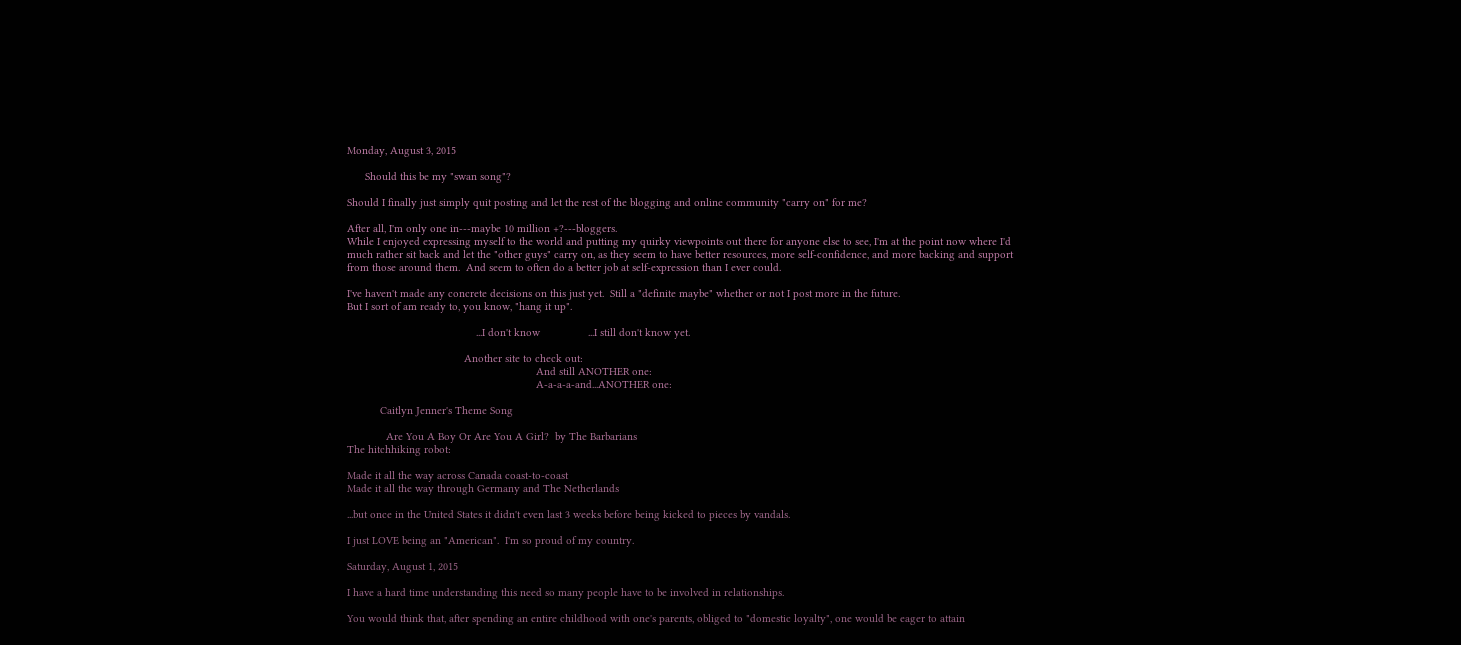Monday, August 3, 2015

      Should this be my "swan song"?

Should I finally just simply quit posting and let the rest of the blogging and online community "carry on" for me?

After all, I'm only one in---maybe 10 million +?---bloggers.
While I enjoyed expressing myself to the world and putting my quirky viewpoints out there for anyone else to see, I'm at the point now where I'd much rather sit back and let the "other guys" carry on, as they seem to have better resources, more self-confidence, and more backing and support from those around them.  And seem to often do a better job at self-expression than I ever could.

I've haven't made any concrete decisions on this just yet.  Still a "definite maybe" whether or not I post more in the future.
But I sort of am ready to, you know, "hang it up".

                                           ...I don't know                ...I still don't know yet.

                                       Another site to check out:
                                                               And still ANOTHER one:
                                                               A-a-a-a-and...ANOTHER one:

           Caitlyn Jenner's Theme Song

             Are You A Boy Or Are You A Girl?  by The Barbarians
The hitchhiking robot:

Made it all the way across Canada coast-to-coast
Made it all the way through Germany and The Netherlands

...but once in the United States it didn't even last 3 weeks before being kicked to pieces by vandals.

I just LOVE being an "American".  I'm so proud of my country.

Saturday, August 1, 2015

I have a hard time understanding this need so many people have to be involved in relationships.

You would think that, after spending an entire childhood with one's parents, obliged to "domestic loyalty", one would be eager to attain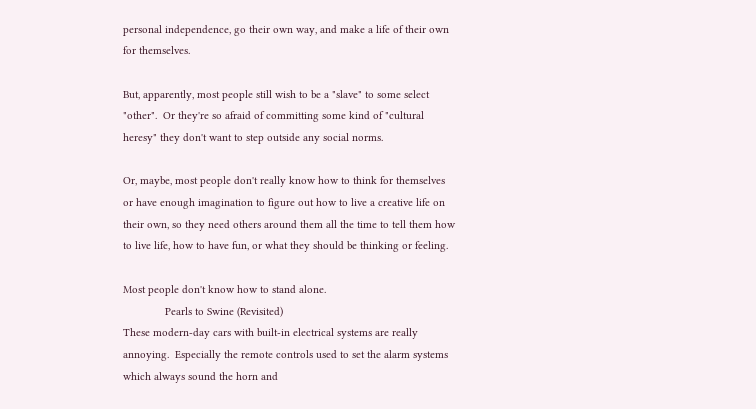personal independence, go their own way, and make a life of their own for themselves.

But, apparently, most people still wish to be a "slave" to some select "other".  Or they're so afraid of committing some kind of "cultural heresy" they don't want to step outside any social norms.

Or, maybe, most people don't really know how to think for themselves or have enough imagination to figure out how to live a creative life on their own, so they need others around them all the time to tell them how to live life, how to have fun, or what they should be thinking or feeling.

Most people don't know how to stand alone.
              Pearls to Swine (Revisited)
These modern-day cars with built-in electrical systems are really annoying.  Especially the remote controls used to set the alarm systems which always sound the horn and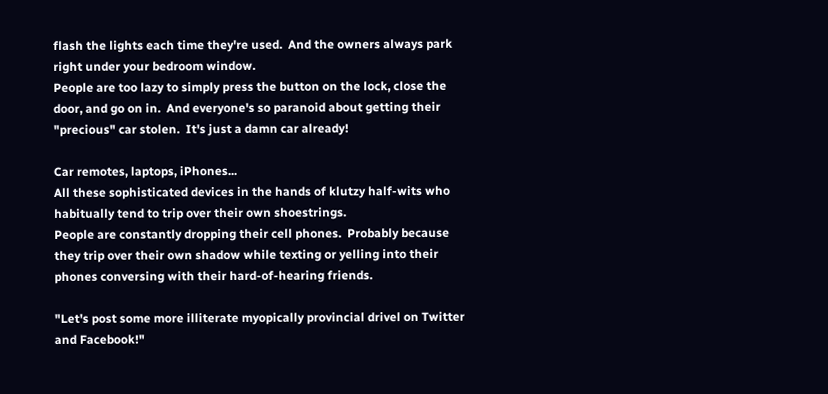flash the lights each time they're used.  And the owners always park right under your bedroom window.
People are too lazy to simply press the button on the lock, close the door, and go on in.  And everyone's so paranoid about getting their "precious" car stolen.  It's just a damn car already!

Car remotes, laptops, iPhones...
All these sophisticated devices in the hands of klutzy half-wits who habitually tend to trip over their own shoestrings.
People are constantly dropping their cell phones.  Probably because they trip over their own shadow while texting or yelling into their phones conversing with their hard-of-hearing friends.

"Let's post some more illiterate myopically provincial drivel on Twitter and Facebook!"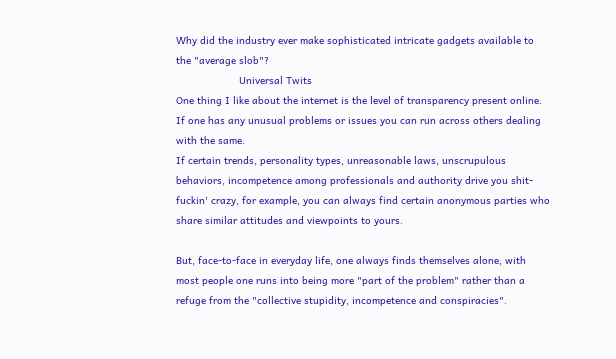Why did the industry ever make sophisticated intricate gadgets available to the "average slob"?
                     Universal Twits
One thing I like about the internet is the level of transparency present online.
If one has any unusual problems or issues you can run across others dealing with the same.
If certain trends, personality types, unreasonable laws, unscrupulous behaviors, incompetence among professionals and authority drive you shit-fuckin' crazy, for example, you can always find certain anonymous parties who share similar attitudes and viewpoints to yours.

But, face-to-face in everyday life, one always finds themselves alone, with most people one runs into being more "part of the problem" rather than a refuge from the "collective stupidity, incompetence and conspiracies".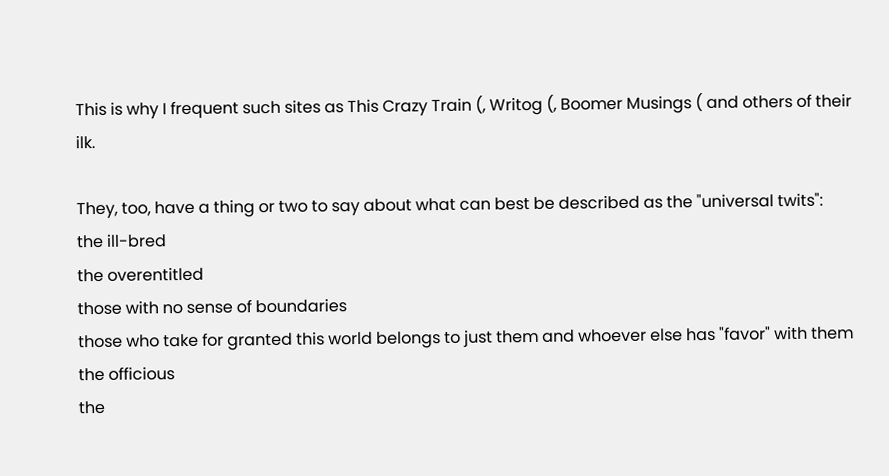This is why I frequent such sites as This Crazy Train (, Writog (, Boomer Musings ( and others of their ilk.

They, too, have a thing or two to say about what can best be described as the "universal twits":
the ill-bred
the overentitled
those with no sense of boundaries
those who take for granted this world belongs to just them and whoever else has "favor" with them
the officious
the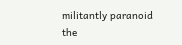militantly paranoid
the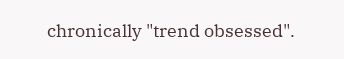chronically "trend obsessed".